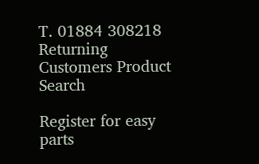T. 01884 308218
Returning Customers Product Search

Register for easy parts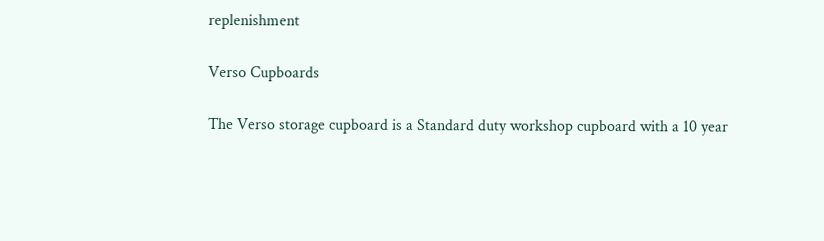replenishment

Verso Cupboards

The Verso storage cupboard is a Standard duty workshop cupboard with a 10 year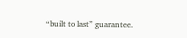“built to last” guarantee.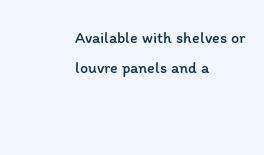Available with shelves or louvre panels and a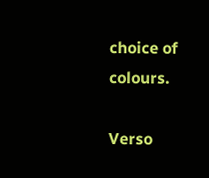choice of colours.

Verso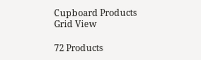Cupboard Products Grid View

72 Products